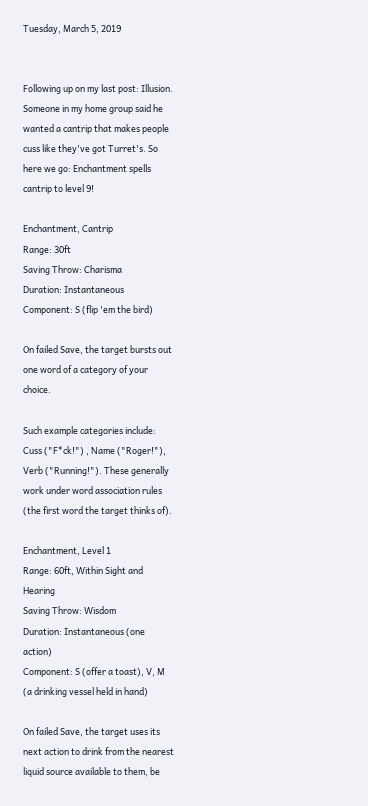Tuesday, March 5, 2019


Following up on my last post: Illusion. Someone in my home group said he wanted a cantrip that makes people cuss like they've got Turret's. So here we go: Enchantment spells cantrip to level 9!

Enchantment, Cantrip
Range: 30ft
Saving Throw: Charisma
Duration: Instantaneous
Component: S (flip 'em the bird)

On failed Save, the target bursts out one word of a category of your choice.

Such example categories include: Cuss ("F*ck!") , Name ("Roger!"), Verb ("Running!"). These generally work under word association rules (the first word the target thinks of).

Enchantment, Level 1
Range: 60ft, Within Sight and Hearing
Saving Throw: Wisdom
Duration: Instantaneous (one action)
Component: S (offer a toast), V, M (a drinking vessel held in hand)

On failed Save, the target uses its next action to drink from the nearest liquid source available to them, be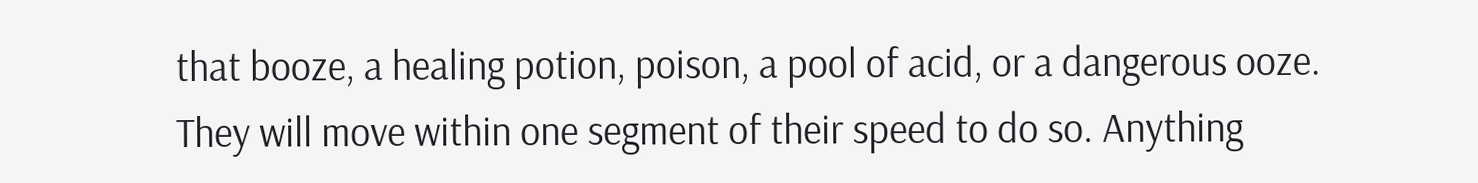that booze, a healing potion, poison, a pool of acid, or a dangerous ooze. They will move within one segment of their speed to do so. Anything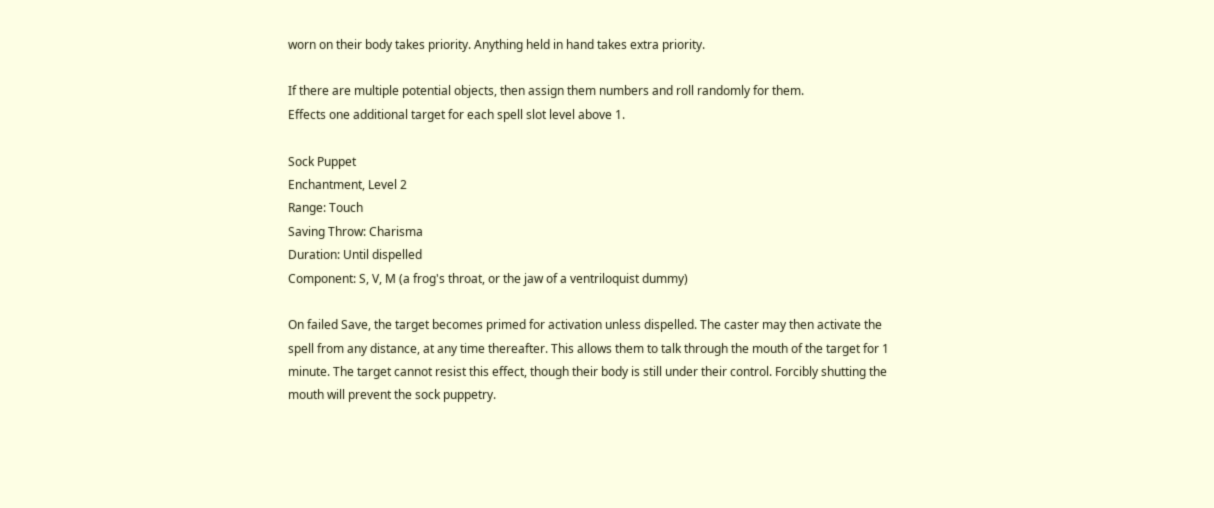worn on their body takes priority. Anything held in hand takes extra priority.

If there are multiple potential objects, then assign them numbers and roll randomly for them.
Effects one additional target for each spell slot level above 1.

Sock Puppet
Enchantment, Level 2
Range: Touch
Saving Throw: Charisma
Duration: Until dispelled
Component: S, V, M (a frog's throat, or the jaw of a ventriloquist dummy)

On failed Save, the target becomes primed for activation unless dispelled. The caster may then activate the spell from any distance, at any time thereafter. This allows them to talk through the mouth of the target for 1 minute. The target cannot resist this effect, though their body is still under their control. Forcibly shutting the mouth will prevent the sock puppetry.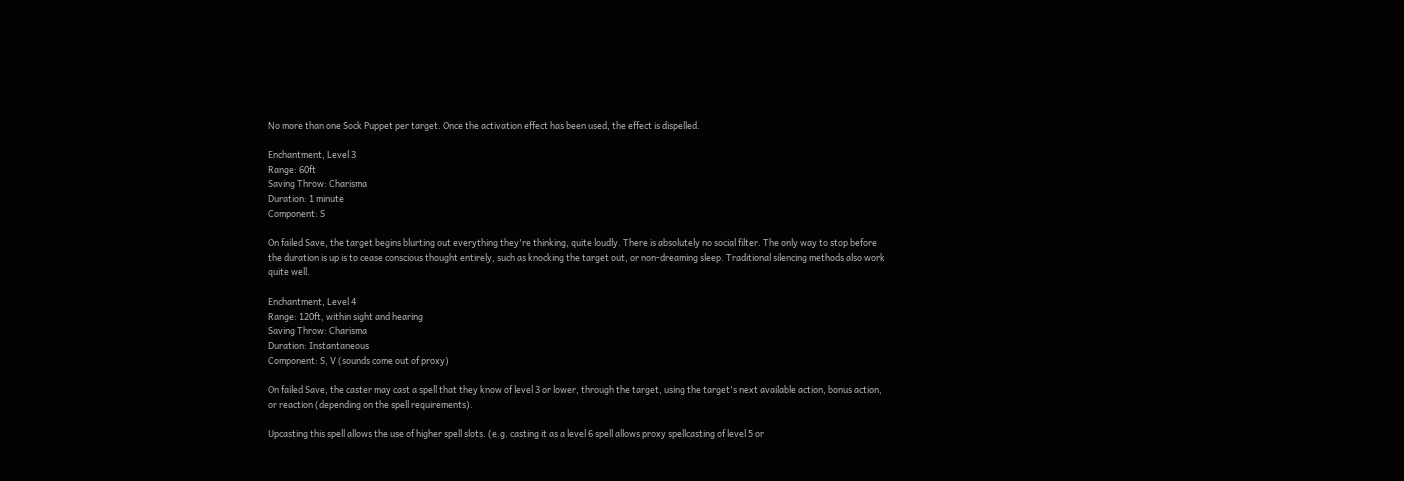No more than one Sock Puppet per target. Once the activation effect has been used, the effect is dispelled.

Enchantment, Level 3
Range: 60ft
Saving Throw: Charisma
Duration: 1 minute
Component: S

On failed Save, the target begins blurting out everything they're thinking, quite loudly. There is absolutely no social filter. The only way to stop before the duration is up is to cease conscious thought entirely, such as knocking the target out, or non-dreaming sleep. Traditional silencing methods also work quite well.

Enchantment, Level 4
Range: 120ft, within sight and hearing
Saving Throw: Charisma
Duration: Instantaneous
Component: S, V (sounds come out of proxy)

On failed Save, the caster may cast a spell that they know of level 3 or lower, through the target, using the target's next available action, bonus action, or reaction (depending on the spell requirements).

Upcasting this spell allows the use of higher spell slots. (e.g. casting it as a level 6 spell allows proxy spellcasting of level 5 or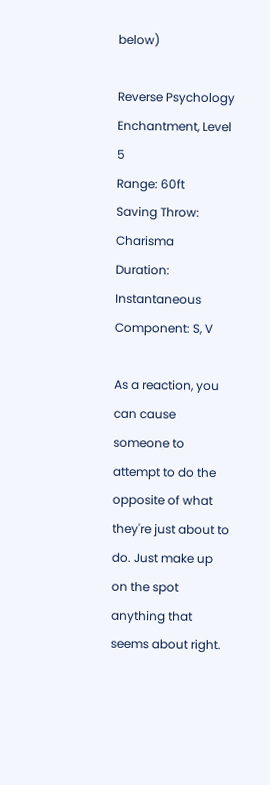below)

Reverse Psychology
Enchantment, Level 5
Range: 60ft
Saving Throw: Charisma
Duration: Instantaneous
Component: S, V

As a reaction, you can cause someone to attempt to do the opposite of what they're just about to do. Just make up on the spot anything that seems about right.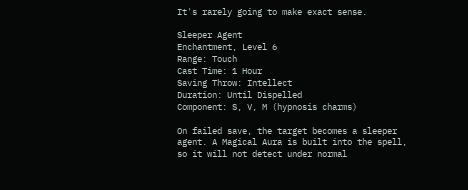It's rarely going to make exact sense.

Sleeper Agent
Enchantment, Level 6
Range: Touch
Cast Time: 1 Hour
Saving Throw: Intellect
Duration: Until Dispelled
Component: S, V, M (hypnosis charms)

On failed save, the target becomes a sleeper agent. A Magical Aura is built into the spell, so it will not detect under normal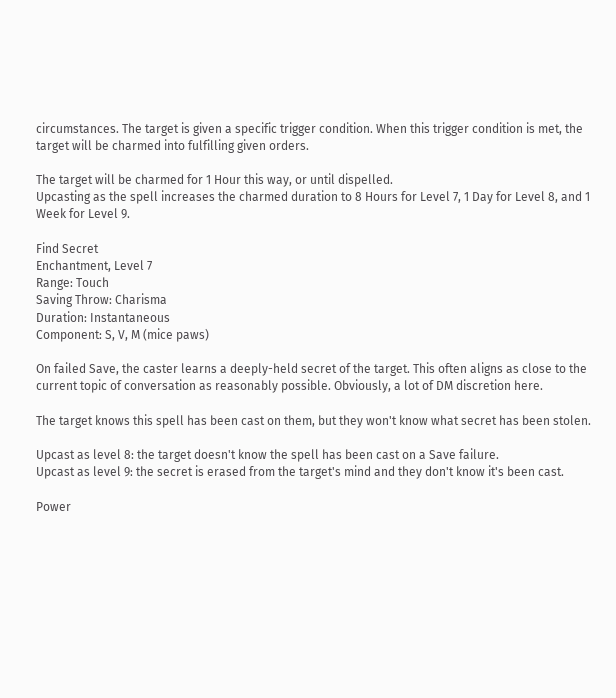circumstances. The target is given a specific trigger condition. When this trigger condition is met, the target will be charmed into fulfilling given orders.

The target will be charmed for 1 Hour this way, or until dispelled.
Upcasting as the spell increases the charmed duration to 8 Hours for Level 7, 1 Day for Level 8, and 1 Week for Level 9.

Find Secret
Enchantment, Level 7
Range: Touch
Saving Throw: Charisma
Duration: Instantaneous
Component: S, V, M (mice paws)

On failed Save, the caster learns a deeply-held secret of the target. This often aligns as close to the current topic of conversation as reasonably possible. Obviously, a lot of DM discretion here.

The target knows this spell has been cast on them, but they won't know what secret has been stolen.

Upcast as level 8: the target doesn't know the spell has been cast on a Save failure.
Upcast as level 9: the secret is erased from the target's mind and they don't know it's been cast.

Power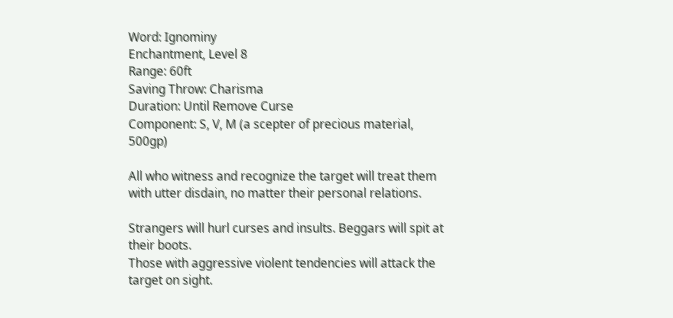Word: Ignominy
Enchantment, Level 8
Range: 60ft
Saving Throw: Charisma
Duration: Until Remove Curse
Component: S, V, M (a scepter of precious material, 500gp)

All who witness and recognize the target will treat them with utter disdain, no matter their personal relations.

Strangers will hurl curses and insults. Beggars will spit at their boots.
Those with aggressive violent tendencies will attack the target on sight.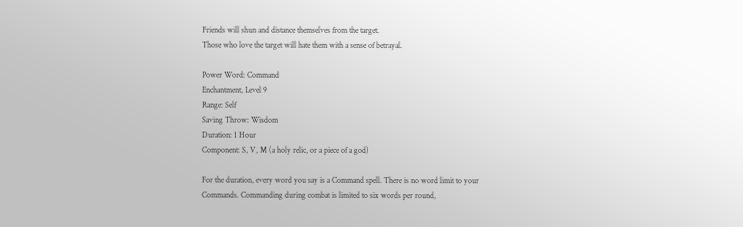Friends will shun and distance themselves from the target.
Those who love the target will hate them with a sense of betrayal.

Power Word: Command
Enchantment, Level 9
Range: Self
Saving Throw: Wisdom
Duration: 1 Hour
Component: S, V, M (a holy relic, or a piece of a god)

For the duration, every word you say is a Command spell. There is no word limit to your Commands. Commanding during combat is limited to six words per round,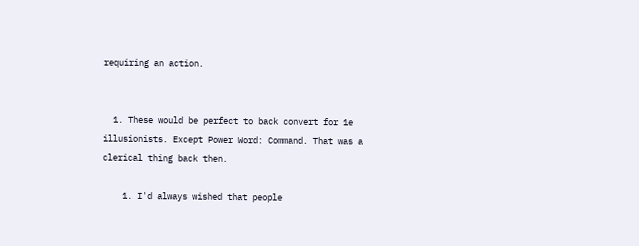requiring an action.


  1. These would be perfect to back convert for 1e illusionists. Except Power Word: Command. That was a clerical thing back then.

    1. I'd always wished that people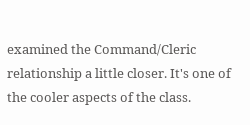examined the Command/Cleric relationship a little closer. It's one of the cooler aspects of the class.